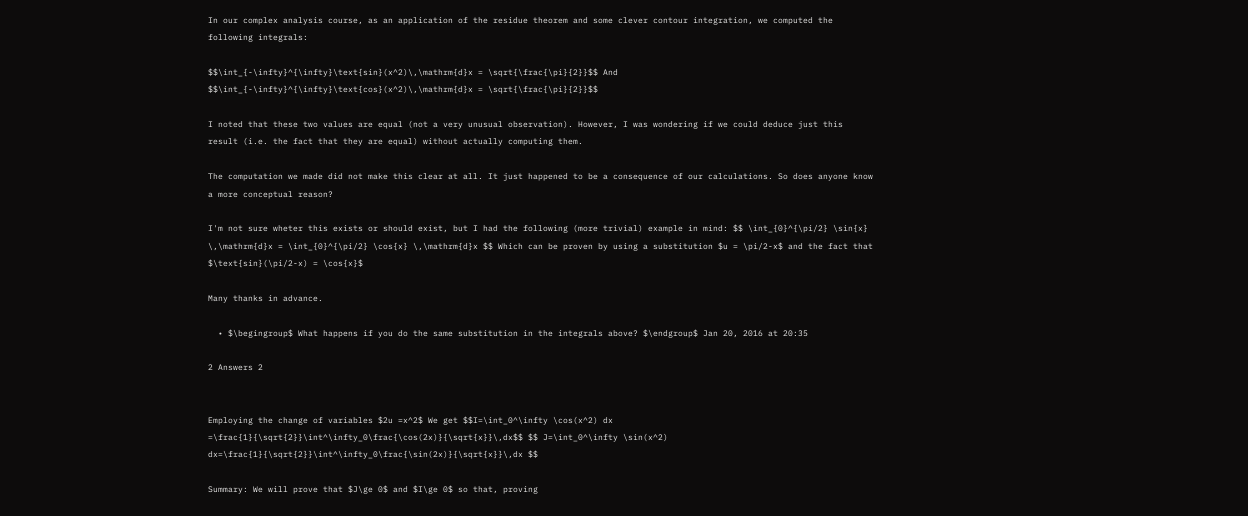In our complex analysis course, as an application of the residue theorem and some clever contour integration, we computed the following integrals:

$$\int_{-\infty}^{\infty}\text{sin}(x^2)\,\mathrm{d}x = \sqrt{\frac{\pi}{2}}$$ And $$\int_{-\infty}^{\infty}\text{cos}(x^2)\,\mathrm{d}x = \sqrt{\frac{\pi}{2}}$$

I noted that these two values are equal (not a very unusual observation). However, I was wondering if we could deduce just this result (i.e. the fact that they are equal) without actually computing them.

The computation we made did not make this clear at all. It just happened to be a consequence of our calculations. So does anyone know a more conceptual reason?

I'm not sure wheter this exists or should exist, but I had the following (more trivial) example in mind: $$ \int_{0}^{\pi/2} \sin{x} \,\mathrm{d}x = \int_{0}^{\pi/2} \cos{x} \,\mathrm{d}x $$ Which can be proven by using a substitution $u = \pi/2-x$ and the fact that $\text{sin}(\pi/2-x) = \cos{x}$

Many thanks in advance.

  • $\begingroup$ What happens if you do the same substitution in the integrals above? $\endgroup$ Jan 20, 2016 at 20:35

2 Answers 2


Employing the change of variables $2u =x^2$ We get $$I=\int_0^\infty \cos(x^2) dx =\frac{1}{\sqrt{2}}\int^\infty_0\frac{\cos(2x)}{\sqrt{x}}\,dx$$ $$ J=\int_0^\infty \sin(x^2) dx=\frac{1}{\sqrt{2}}\int^\infty_0\frac{\sin(2x)}{\sqrt{x}}\,dx $$

Summary: We will prove that $J\ge 0$ and $I\ge 0$ so that, proving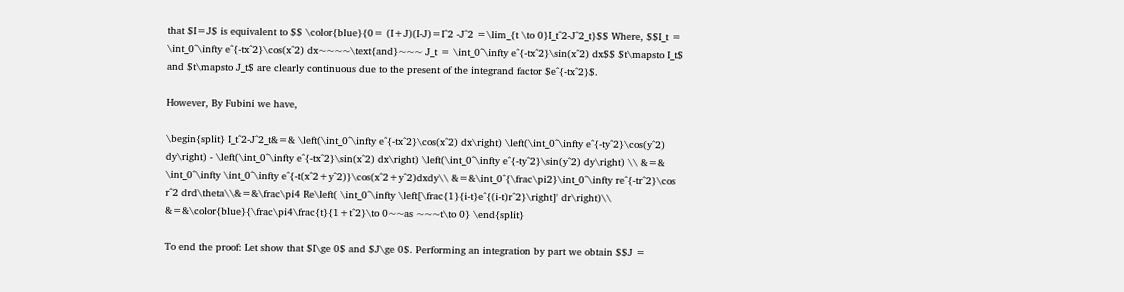that $I=J$ is equivalent to $$ \color{blue}{0= (I+J)(I-J)=I^2 -J^2 =\lim_{t \to 0}I_t^2-J^2_t}$$ Where, $$I_t = \int_0^\infty e^{-tx^2}\cos(x^2) dx~~~~\text{and}~~~ J_t = \int_0^\infty e^{-tx^2}\sin(x^2) dx$$ $t\mapsto I_t$ and $t\mapsto J_t$ are clearly continuous due to the present of the integrand factor $e^{-tx^2}$.

However, By Fubini we have,

\begin{split} I_t^2-J^2_t&=& \left(\int_0^\infty e^{-tx^2}\cos(x^2) dx\right) \left(\int_0^\infty e^{-ty^2}\cos(y^2) dy\right) - \left(\int_0^\infty e^{-tx^2}\sin(x^2) dx\right) \left(\int_0^\infty e^{-ty^2}\sin(y^2) dy\right) \\ &=& \int_0^\infty \int_0^\infty e^{-t(x^2+y^2)}\cos(x^2+y^2)dxdy\\ &=&\int_0^{\frac\pi2}\int_0^\infty re^{-tr^2}\cos r^2 drd\theta\\&=&\frac\pi4 Re\left( \int_0^\infty \left[\frac{1}{i-t}e^{(i-t)r^2}\right]' dr\right)\\ &=&\color{blue}{\frac\pi4\frac{t}{1+t^2}\to 0~~as ~~~t\to 0} \end{split}

To end the proof: Let show that $I\ge 0$ and $J\ge 0$. Performing an integration by part we obtain $$J =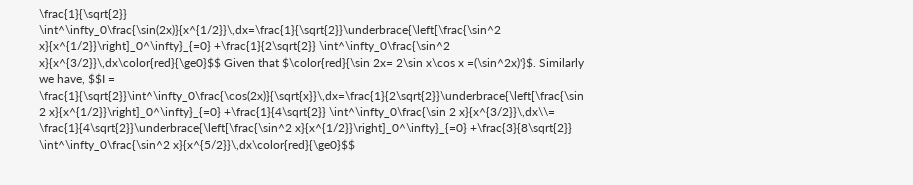\frac{1}{\sqrt{2}} \int^\infty_0\frac{\sin(2x)}{x^{1/2}}\,dx=\frac{1}{\sqrt{2}}\underbrace{\left[\frac{\sin^2 x}{x^{1/2}}\right]_0^\infty}_{=0} +\frac{1}{2\sqrt{2}} \int^\infty_0\frac{\sin^2 x}{x^{3/2}}\,dx\color{red}{\ge0}$$ Given that $\color{red}{\sin 2x= 2\sin x\cos x =(\sin^2x)'}$. Similarly we have, $$I = \frac{1}{\sqrt{2}}\int^\infty_0\frac{\cos(2x)}{\sqrt{x}}\,dx=\frac{1}{2\sqrt{2}}\underbrace{\left[\frac{\sin 2 x}{x^{1/2}}\right]_0^\infty}_{=0} +\frac{1}{4\sqrt{2}} \int^\infty_0\frac{\sin 2 x}{x^{3/2}}\,dx\\= \frac{1}{4\sqrt{2}}\underbrace{\left[\frac{\sin^2 x}{x^{1/2}}\right]_0^\infty}_{=0} +\frac{3}{8\sqrt{2}} \int^\infty_0\frac{\sin^2 x}{x^{5/2}}\,dx\color{red}{\ge0}$$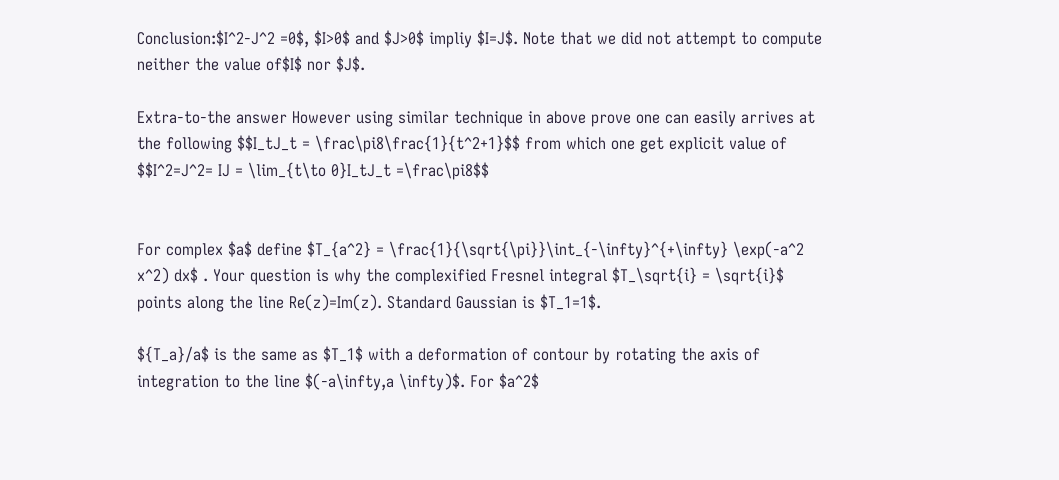Conclusion:$I^2-J^2 =0$, $I>0$ and $J>0$ impliy $I=J$. Note that we did not attempt to compute neither the value of$I$ nor $J$.

Extra-to-the answer However using similar technique in above prove one can easily arrives at the following $$I_tJ_t = \frac\pi8\frac{1}{t^2+1}$$ from which one get explicit value of $$I^2=J^2= IJ = \lim_{t\to 0}I_tJ_t =\frac\pi8$$


For complex $a$ define $T_{a^2} = \frac{1}{\sqrt{\pi}}\int_{-\infty}^{+\infty} \exp(-a^2 x^2) dx$ . Your question is why the complexified Fresnel integral $T_\sqrt{i} = \sqrt{i}$ points along the line Re(z)=Im(z). Standard Gaussian is $T_1=1$.

${T_a}/a$ is the same as $T_1$ with a deformation of contour by rotating the axis of integration to the line $(-a\infty,a \infty)$. For $a^2$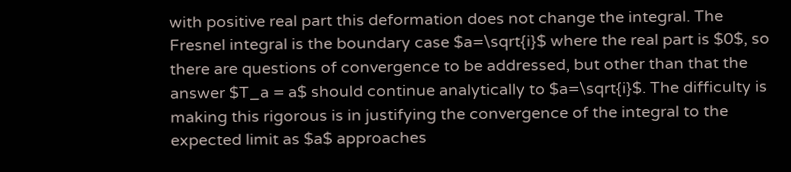with positive real part this deformation does not change the integral. The Fresnel integral is the boundary case $a=\sqrt{i}$ where the real part is $0$, so there are questions of convergence to be addressed, but other than that the answer $T_a = a$ should continue analytically to $a=\sqrt{i}$. The difficulty is making this rigorous is in justifying the convergence of the integral to the expected limit as $a$ approaches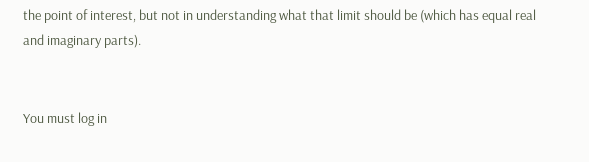the point of interest, but not in understanding what that limit should be (which has equal real and imaginary parts).


You must log in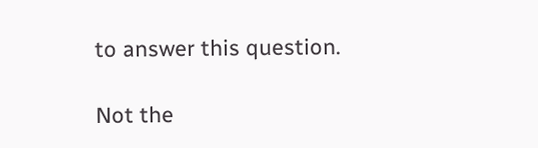to answer this question.

Not the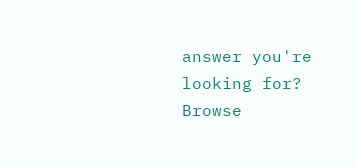answer you're looking for? Browse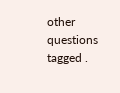other questions tagged .